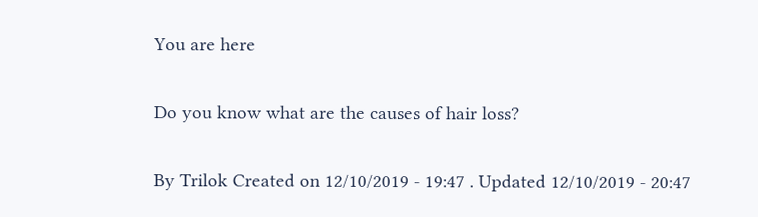You are here

Do you know what are the causes of hair loss?

By Trilok Created on 12/10/2019 - 19:47 . Updated 12/10/2019 - 20:47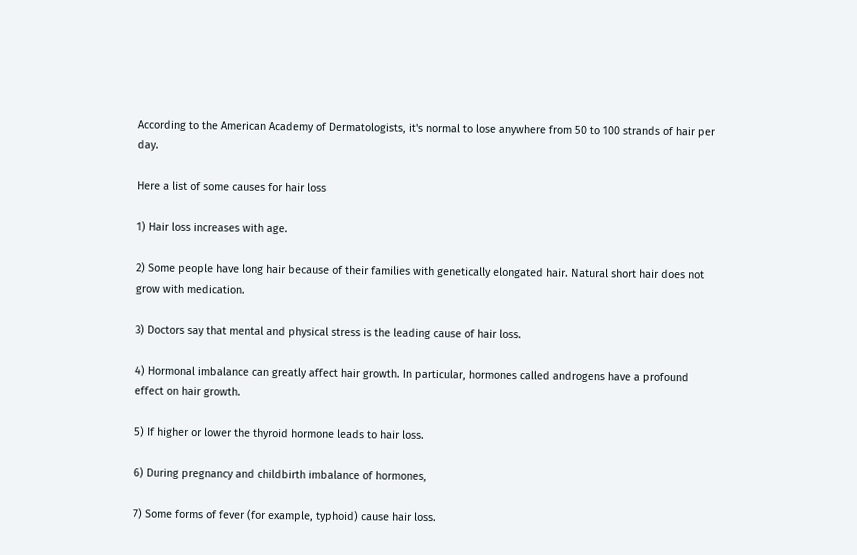According to the American Academy of Dermatologists, it's normal to lose anywhere from 50 to 100 strands of hair per day.

Here a list of some causes for hair loss

1) Hair loss increases with age.

2) Some people have long hair because of their families with genetically elongated hair. Natural short hair does not grow with medication.

3) Doctors say that mental and physical stress is the leading cause of hair loss.

4) Hormonal imbalance can greatly affect hair growth. In particular, hormones called androgens have a profound effect on hair growth.

5) If higher or lower the thyroid hormone leads to hair loss.

6) During pregnancy and childbirth imbalance of hormones,

7) Some forms of fever (for example, typhoid) cause hair loss.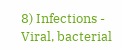8) Infections - Viral, bacterial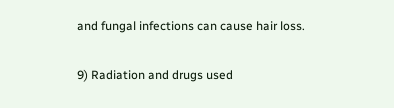and fungal infections can cause hair loss.

9) Radiation and drugs used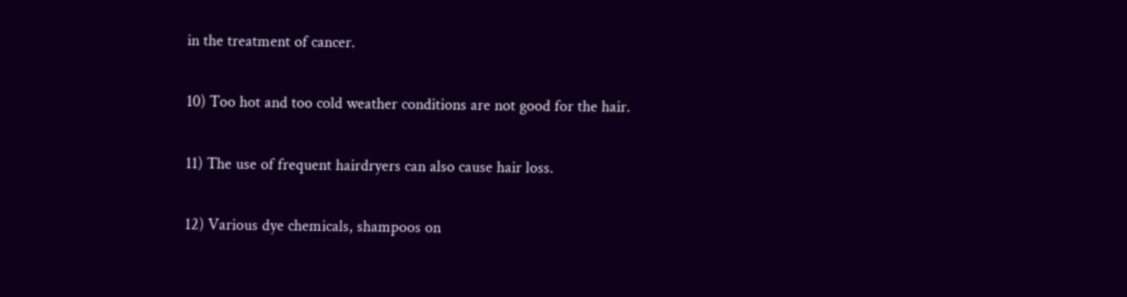in the treatment of cancer.

10) Too hot and too cold weather conditions are not good for the hair.

11) The use of frequent hairdryers can also cause hair loss.

12) Various dye chemicals, shampoos on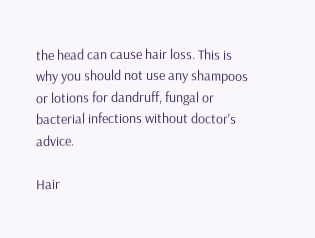the head can cause hair loss. This is why you should not use any shampoos or lotions for dandruff, fungal or bacterial infections without doctor's advice.

Hair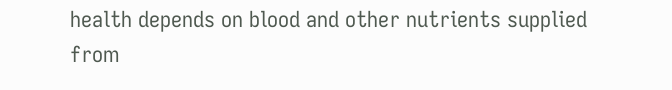health depends on blood and other nutrients supplied from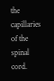the capillaries of the spinal cord.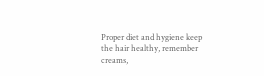Proper diet and hygiene keep the hair healthy, remember creams,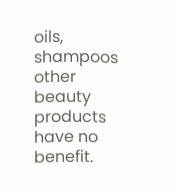oils, shampoos other beauty products have no benefit.